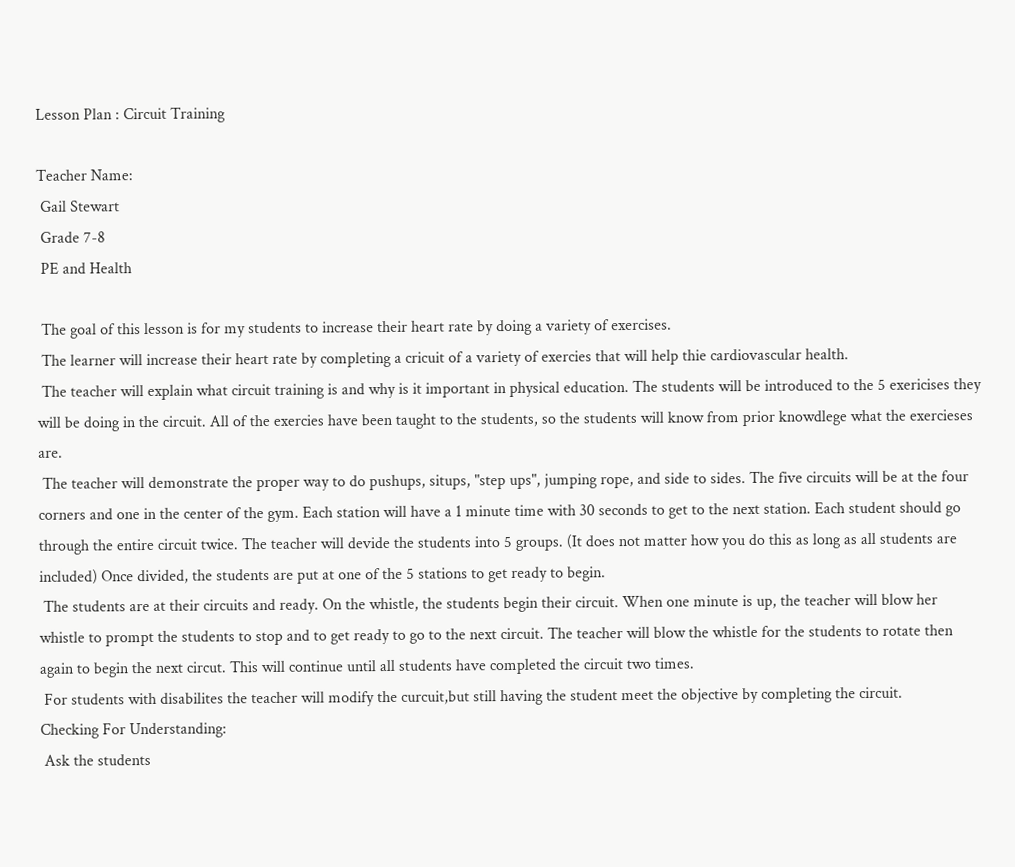Lesson Plan : Circuit Training

Teacher Name:
 Gail Stewart
 Grade 7-8
 PE and Health

 The goal of this lesson is for my students to increase their heart rate by doing a variety of exercises.
 The learner will increase their heart rate by completing a cricuit of a variety of exercies that will help thie cardiovascular health.
 The teacher will explain what circuit training is and why is it important in physical education. The students will be introduced to the 5 exericises they will be doing in the circuit. All of the exercies have been taught to the students, so the students will know from prior knowdlege what the exercieses are.
 The teacher will demonstrate the proper way to do pushups, situps, "step ups", jumping rope, and side to sides. The five circuits will be at the four corners and one in the center of the gym. Each station will have a 1 minute time with 30 seconds to get to the next station. Each student should go through the entire circuit twice. The teacher will devide the students into 5 groups. (It does not matter how you do this as long as all students are included) Once divided, the students are put at one of the 5 stations to get ready to begin.
 The students are at their circuits and ready. On the whistle, the students begin their circuit. When one minute is up, the teacher will blow her whistle to prompt the students to stop and to get ready to go to the next circuit. The teacher will blow the whistle for the students to rotate then again to begin the next circut. This will continue until all students have completed the circuit two times.
 For students with disabilites the teacher will modify the curcuit,but still having the student meet the objective by completing the circuit.
Checking For Understanding:
 Ask the students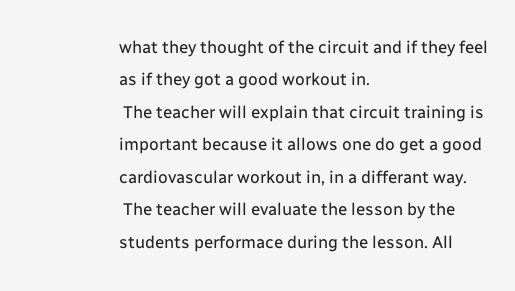what they thought of the circuit and if they feel as if they got a good workout in.
 The teacher will explain that circuit training is important because it allows one do get a good cardiovascular workout in, in a differant way.
 The teacher will evaluate the lesson by the students performace during the lesson. All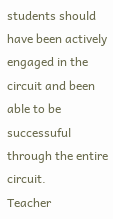students should have been actively engaged in the circuit and been able to be successuful through the entire circuit.
Teacher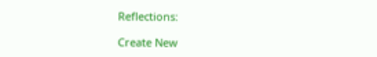Reflections:

Create New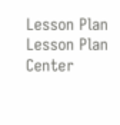Lesson Plan Lesson Plan Center